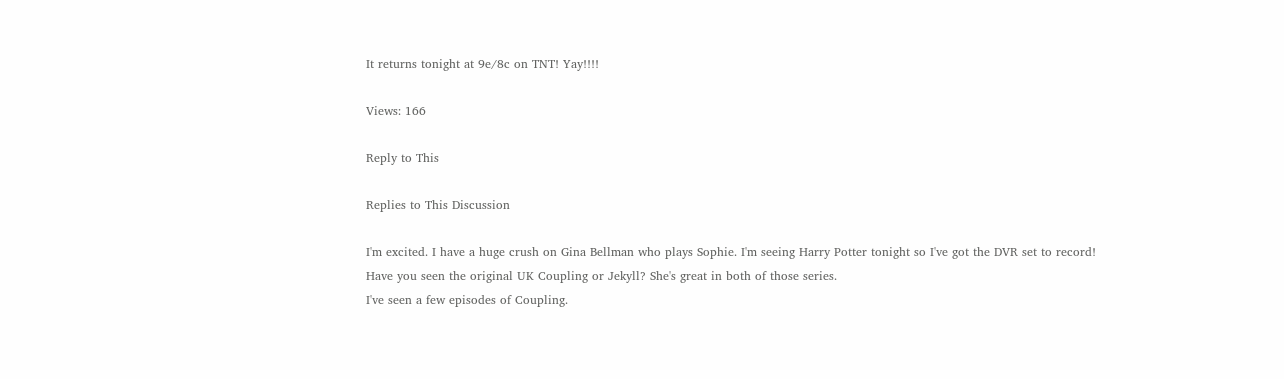It returns tonight at 9e/8c on TNT! Yay!!!!

Views: 166

Reply to This

Replies to This Discussion

I'm excited. I have a huge crush on Gina Bellman who plays Sophie. I'm seeing Harry Potter tonight so I've got the DVR set to record!
Have you seen the original UK Coupling or Jekyll? She's great in both of those series.
I've seen a few episodes of Coupling.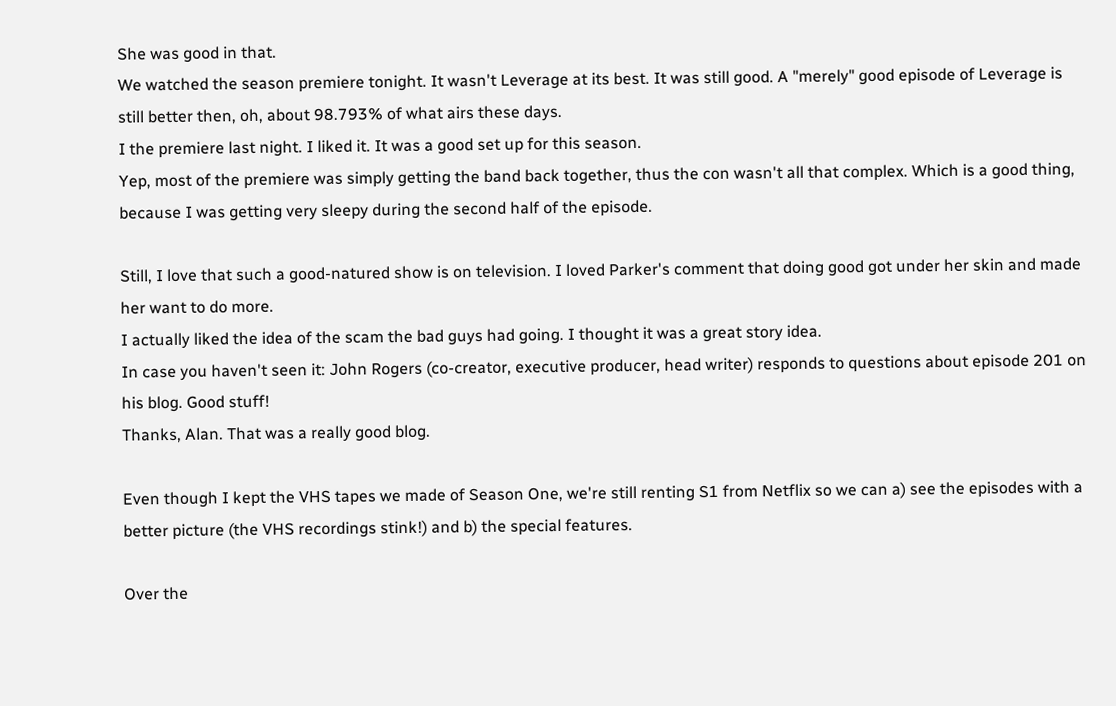She was good in that.
We watched the season premiere tonight. It wasn't Leverage at its best. It was still good. A "merely" good episode of Leverage is still better then, oh, about 98.793% of what airs these days.
I the premiere last night. I liked it. It was a good set up for this season.
Yep, most of the premiere was simply getting the band back together, thus the con wasn't all that complex. Which is a good thing, because I was getting very sleepy during the second half of the episode.

Still, I love that such a good-natured show is on television. I loved Parker's comment that doing good got under her skin and made her want to do more.
I actually liked the idea of the scam the bad guys had going. I thought it was a great story idea.
In case you haven't seen it: John Rogers (co-creator, executive producer, head writer) responds to questions about episode 201 on his blog. Good stuff!
Thanks, Alan. That was a really good blog.

Even though I kept the VHS tapes we made of Season One, we're still renting S1 from Netflix so we can a) see the episodes with a better picture (the VHS recordings stink!) and b) the special features.

Over the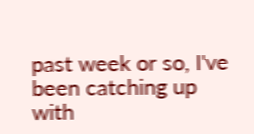past week or so, I've been catching up with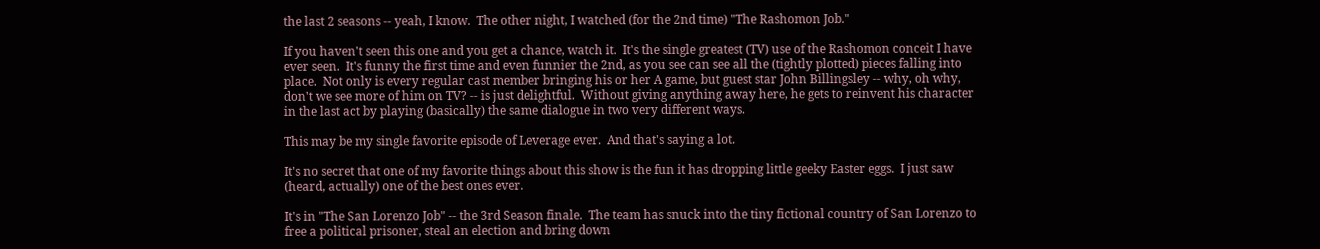the last 2 seasons -- yeah, I know.  The other night, I watched (for the 2nd time) "The Rashomon Job."

If you haven't seen this one and you get a chance, watch it.  It's the single greatest (TV) use of the Rashomon conceit I have ever seen.  It's funny the first time and even funnier the 2nd, as you see can see all the (tightly plotted) pieces falling into place.  Not only is every regular cast member bringing his or her A game, but guest star John Billingsley -- why, oh why, don't we see more of him on TV? -- is just delightful.  Without giving anything away here, he gets to reinvent his character in the last act by playing (basically) the same dialogue in two very different ways.

This may be my single favorite episode of Leverage ever.  And that's saying a lot.

It's no secret that one of my favorite things about this show is the fun it has dropping little geeky Easter eggs.  I just saw (heard, actually) one of the best ones ever.

It's in "The San Lorenzo Job" -- the 3rd Season finale.  The team has snuck into the tiny fictional country of San Lorenzo to free a political prisoner, steal an election and bring down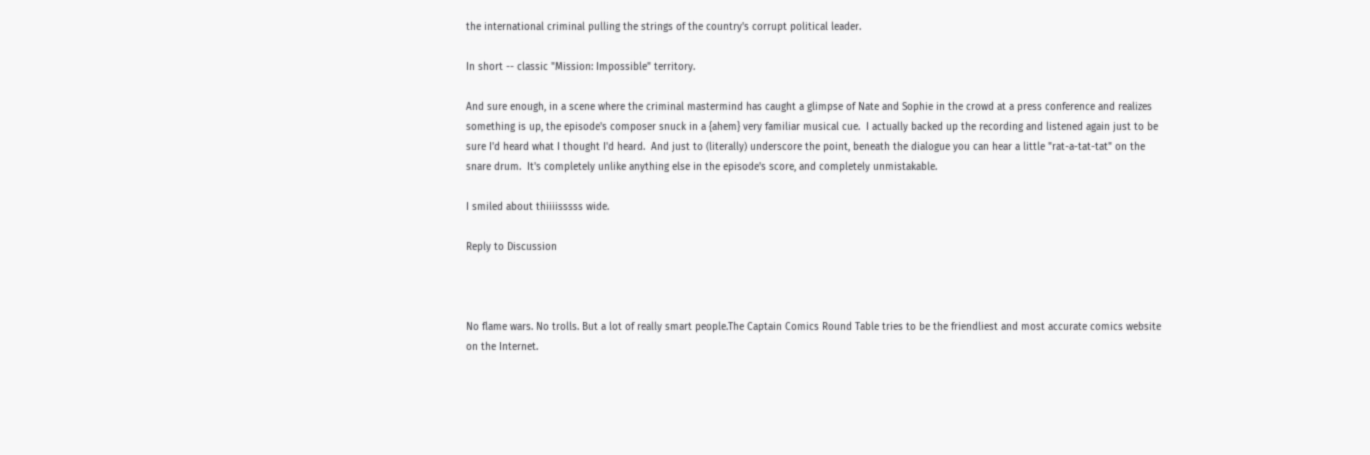the international criminal pulling the strings of the country's corrupt political leader.

In short -- classic "Mission: Impossible" territory.

And sure enough, in a scene where the criminal mastermind has caught a glimpse of Nate and Sophie in the crowd at a press conference and realizes something is up, the episode's composer snuck in a {ahem} very familiar musical cue.  I actually backed up the recording and listened again just to be sure I'd heard what I thought I'd heard.  And just to (literally) underscore the point, beneath the dialogue you can hear a little "rat-a-tat-tat" on the snare drum.  It's completely unlike anything else in the episode's score, and completely unmistakable.

I smiled about thiiiisssss wide.

Reply to Discussion



No flame wars. No trolls. But a lot of really smart people.The Captain Comics Round Table tries to be the friendliest and most accurate comics website on the Internet.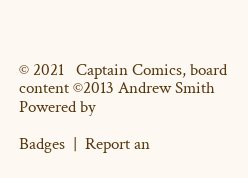© 2021   Captain Comics, board content ©2013 Andrew Smith   Powered by

Badges  |  Report an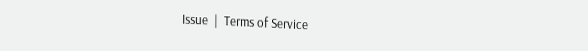Issue  |  Terms of Service